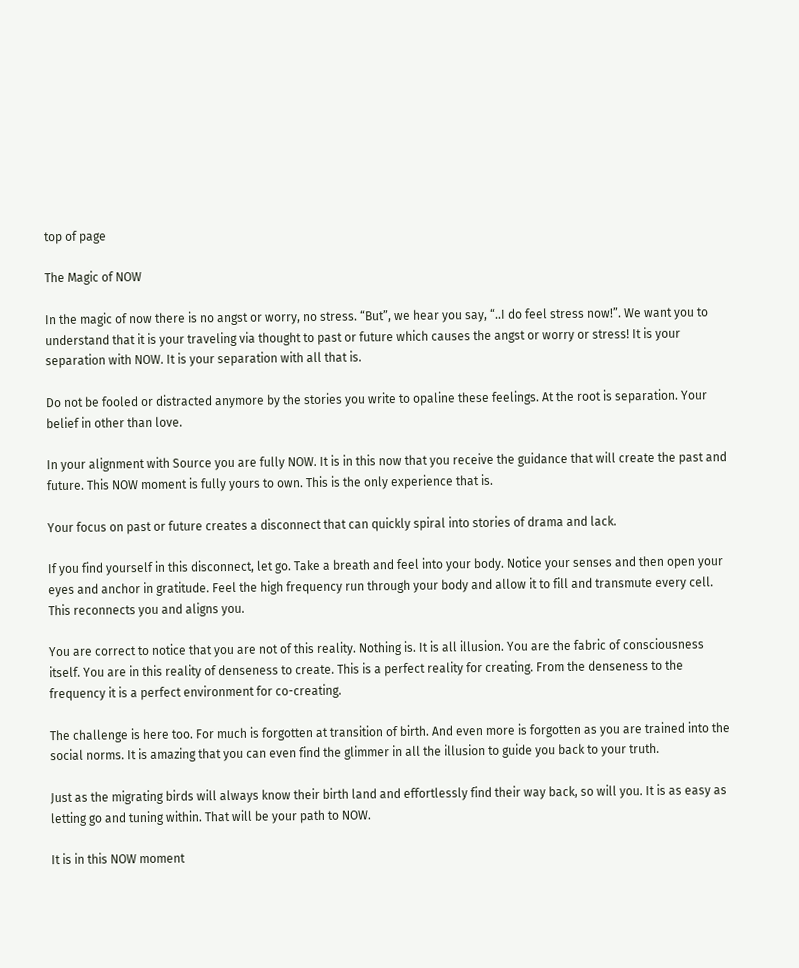top of page

The Magic of NOW

In the magic of now there is no angst or worry, no stress. “But”, we hear you say, “..I do feel stress now!”. We want you to understand that it is your traveling via thought to past or future which causes the angst or worry or stress! It is your separation with NOW. It is your separation with all that is.

Do not be fooled or distracted anymore by the stories you write to opaline these feelings. At the root is separation. Your belief in other than love.

In your alignment with Source you are fully NOW. It is in this now that you receive the guidance that will create the past and future. This NOW moment is fully yours to own. This is the only experience that is.

Your focus on past or future creates a disconnect that can quickly spiral into stories of drama and lack.

If you find yourself in this disconnect, let go. Take a breath and feel into your body. Notice your senses and then open your eyes and anchor in gratitude. Feel the high frequency run through your body and allow it to fill and transmute every cell. This reconnects you and aligns you.

You are correct to notice that you are not of this reality. Nothing is. It is all illusion. You are the fabric of consciousness itself. You are in this reality of denseness to create. This is a perfect reality for creating. From the denseness to the frequency it is a perfect environment for co-creating.

The challenge is here too. For much is forgotten at transition of birth. And even more is forgotten as you are trained into the social norms. It is amazing that you can even find the glimmer in all the illusion to guide you back to your truth.

Just as the migrating birds will always know their birth land and effortlessly find their way back, so will you. It is as easy as letting go and tuning within. That will be your path to NOW.

It is in this NOW moment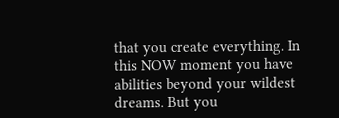that you create everything. In this NOW moment you have abilities beyond your wildest dreams. But you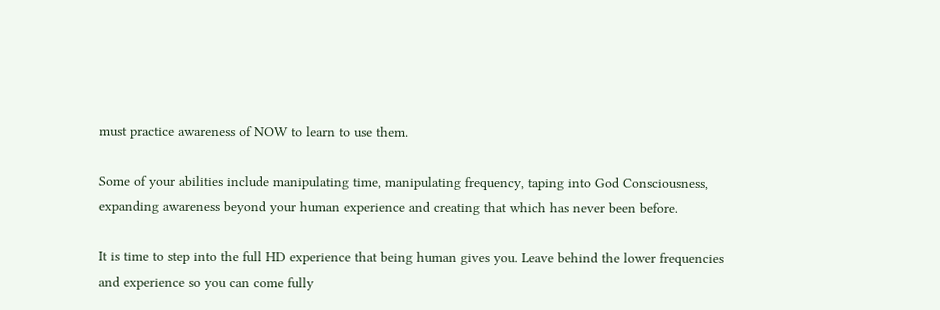must practice awareness of NOW to learn to use them.

Some of your abilities include manipulating time, manipulating frequency, taping into God Consciousness, expanding awareness beyond your human experience and creating that which has never been before.

It is time to step into the full HD experience that being human gives you. Leave behind the lower frequencies and experience so you can come fully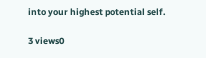into your highest potential self.

3 views0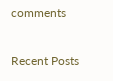comments

Recent Posts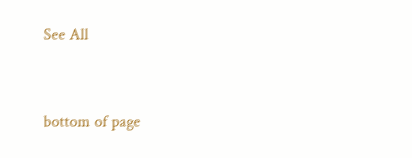See All


bottom of page